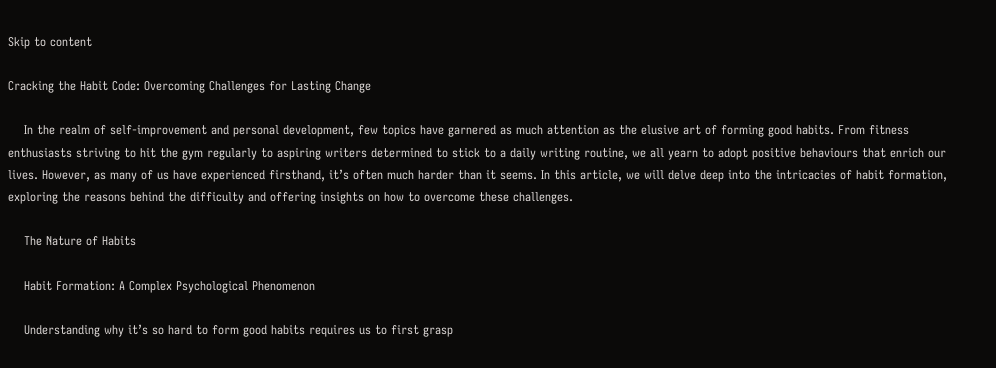Skip to content

Cracking the Habit Code: Overcoming Challenges for Lasting Change

    In the realm of self-improvement and personal development, few topics have garnered as much attention as the elusive art of forming good habits. From fitness enthusiasts striving to hit the gym regularly to aspiring writers determined to stick to a daily writing routine, we all yearn to adopt positive behaviours that enrich our lives. However, as many of us have experienced firsthand, it’s often much harder than it seems. In this article, we will delve deep into the intricacies of habit formation, exploring the reasons behind the difficulty and offering insights on how to overcome these challenges.

    The Nature of Habits

    Habit Formation: A Complex Psychological Phenomenon

    Understanding why it’s so hard to form good habits requires us to first grasp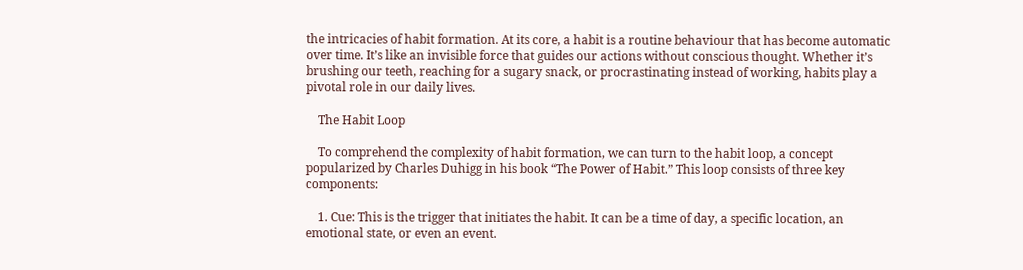the intricacies of habit formation. At its core, a habit is a routine behaviour that has become automatic over time. It’s like an invisible force that guides our actions without conscious thought. Whether it’s brushing our teeth, reaching for a sugary snack, or procrastinating instead of working, habits play a pivotal role in our daily lives.

    The Habit Loop

    To comprehend the complexity of habit formation, we can turn to the habit loop, a concept popularized by Charles Duhigg in his book “The Power of Habit.” This loop consists of three key components:

    1. Cue: This is the trigger that initiates the habit. It can be a time of day, a specific location, an emotional state, or even an event.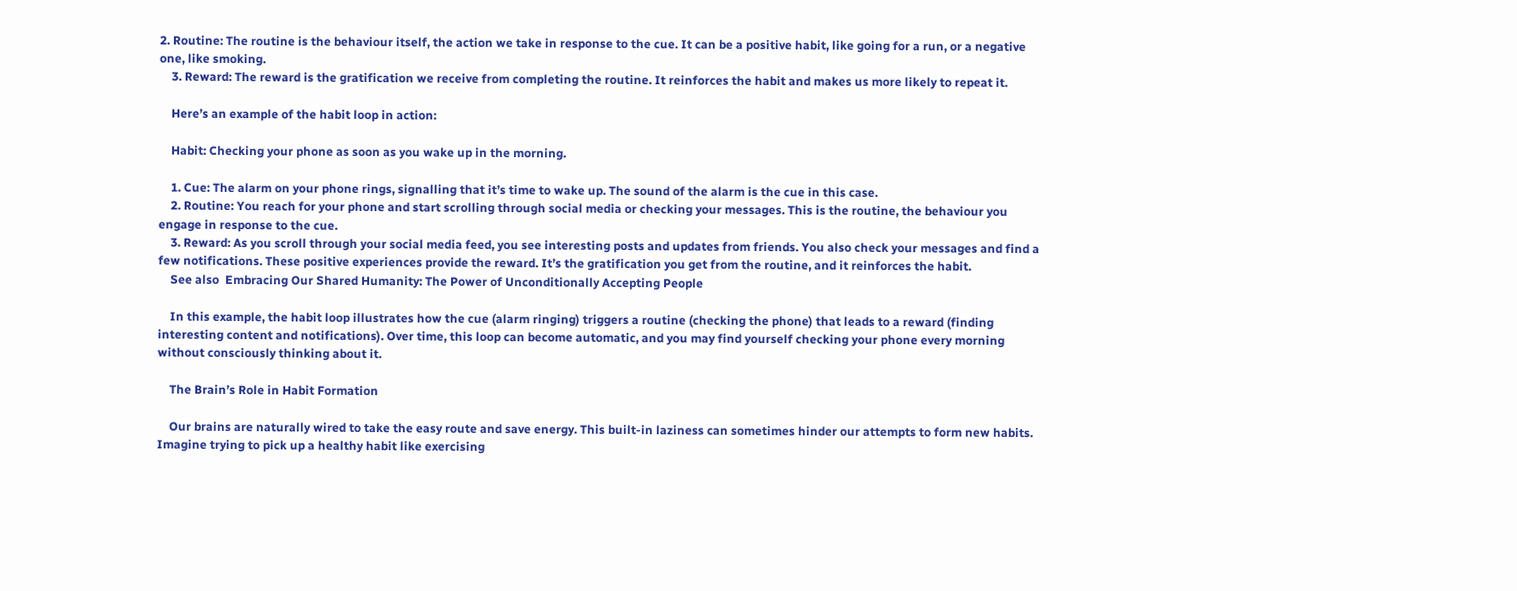2. Routine: The routine is the behaviour itself, the action we take in response to the cue. It can be a positive habit, like going for a run, or a negative one, like smoking.
    3. Reward: The reward is the gratification we receive from completing the routine. It reinforces the habit and makes us more likely to repeat it.

    Here’s an example of the habit loop in action:

    Habit: Checking your phone as soon as you wake up in the morning.

    1. Cue: The alarm on your phone rings, signalling that it’s time to wake up. The sound of the alarm is the cue in this case.
    2. Routine: You reach for your phone and start scrolling through social media or checking your messages. This is the routine, the behaviour you engage in response to the cue.
    3. Reward: As you scroll through your social media feed, you see interesting posts and updates from friends. You also check your messages and find a few notifications. These positive experiences provide the reward. It’s the gratification you get from the routine, and it reinforces the habit.
    See also  Embracing Our Shared Humanity: The Power of Unconditionally Accepting People

    In this example, the habit loop illustrates how the cue (alarm ringing) triggers a routine (checking the phone) that leads to a reward (finding interesting content and notifications). Over time, this loop can become automatic, and you may find yourself checking your phone every morning without consciously thinking about it.

    The Brain’s Role in Habit Formation

    Our brains are naturally wired to take the easy route and save energy. This built-in laziness can sometimes hinder our attempts to form new habits. Imagine trying to pick up a healthy habit like exercising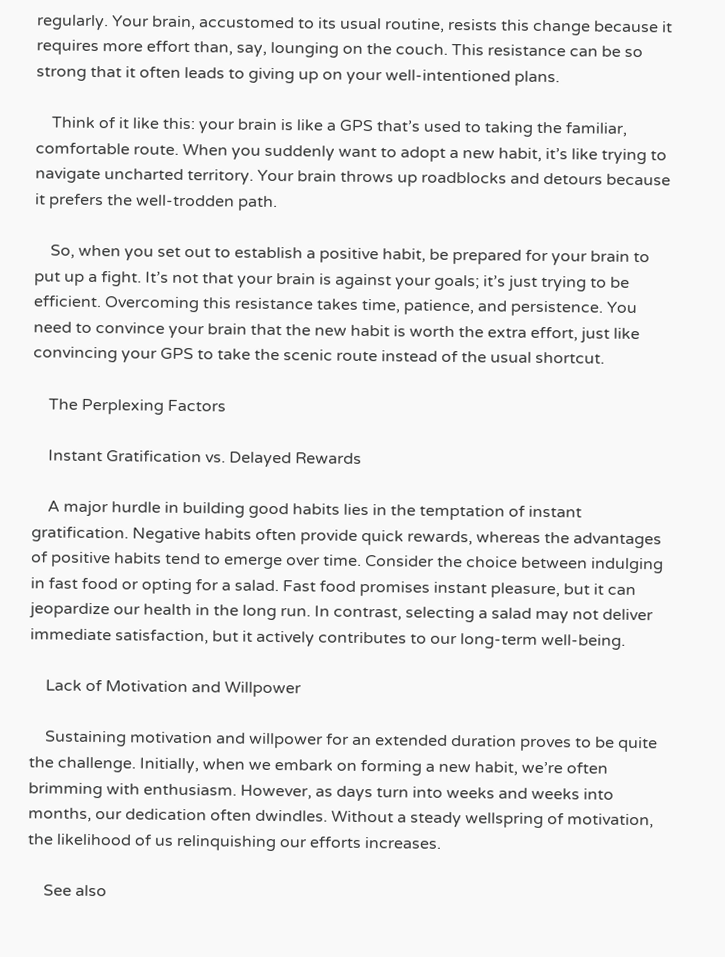regularly. Your brain, accustomed to its usual routine, resists this change because it requires more effort than, say, lounging on the couch. This resistance can be so strong that it often leads to giving up on your well-intentioned plans.

    Think of it like this: your brain is like a GPS that’s used to taking the familiar, comfortable route. When you suddenly want to adopt a new habit, it’s like trying to navigate uncharted territory. Your brain throws up roadblocks and detours because it prefers the well-trodden path.

    So, when you set out to establish a positive habit, be prepared for your brain to put up a fight. It’s not that your brain is against your goals; it’s just trying to be efficient. Overcoming this resistance takes time, patience, and persistence. You need to convince your brain that the new habit is worth the extra effort, just like convincing your GPS to take the scenic route instead of the usual shortcut.

    The Perplexing Factors

    Instant Gratification vs. Delayed Rewards

    A major hurdle in building good habits lies in the temptation of instant gratification. Negative habits often provide quick rewards, whereas the advantages of positive habits tend to emerge over time. Consider the choice between indulging in fast food or opting for a salad. Fast food promises instant pleasure, but it can jeopardize our health in the long run. In contrast, selecting a salad may not deliver immediate satisfaction, but it actively contributes to our long-term well-being.

    Lack of Motivation and Willpower

    Sustaining motivation and willpower for an extended duration proves to be quite the challenge. Initially, when we embark on forming a new habit, we’re often brimming with enthusiasm. However, as days turn into weeks and weeks into months, our dedication often dwindles. Without a steady wellspring of motivation, the likelihood of us relinquishing our efforts increases.

    See also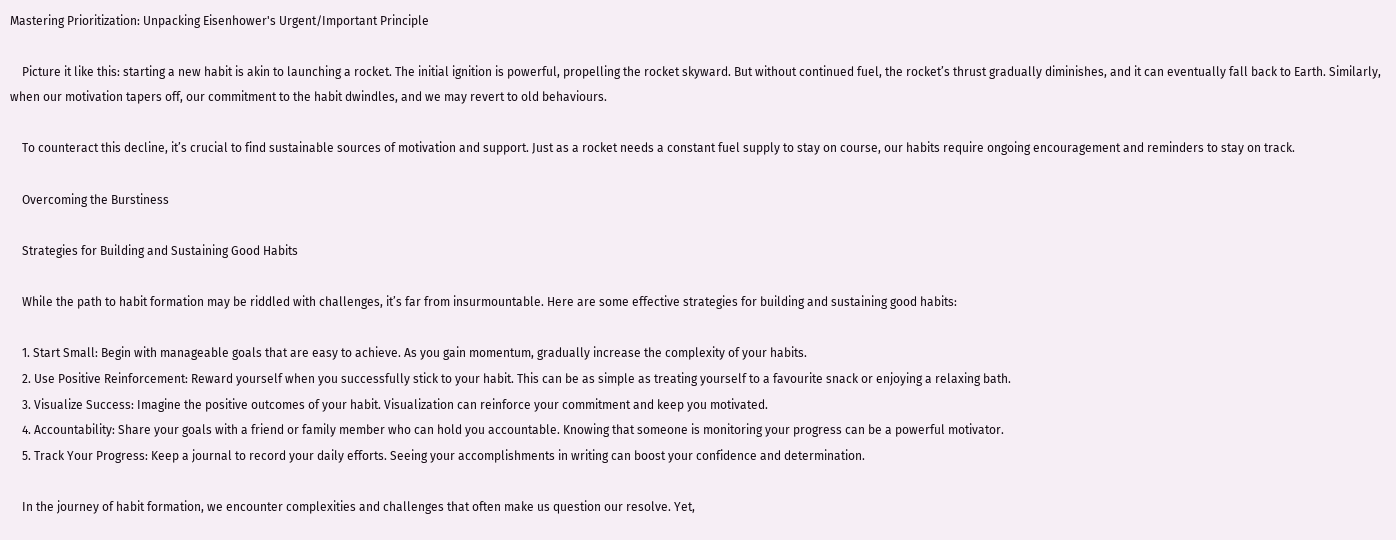Mastering Prioritization: Unpacking Eisenhower's Urgent/Important Principle

    Picture it like this: starting a new habit is akin to launching a rocket. The initial ignition is powerful, propelling the rocket skyward. But without continued fuel, the rocket’s thrust gradually diminishes, and it can eventually fall back to Earth. Similarly, when our motivation tapers off, our commitment to the habit dwindles, and we may revert to old behaviours.

    To counteract this decline, it’s crucial to find sustainable sources of motivation and support. Just as a rocket needs a constant fuel supply to stay on course, our habits require ongoing encouragement and reminders to stay on track.

    Overcoming the Burstiness

    Strategies for Building and Sustaining Good Habits

    While the path to habit formation may be riddled with challenges, it’s far from insurmountable. Here are some effective strategies for building and sustaining good habits:

    1. Start Small: Begin with manageable goals that are easy to achieve. As you gain momentum, gradually increase the complexity of your habits.
    2. Use Positive Reinforcement: Reward yourself when you successfully stick to your habit. This can be as simple as treating yourself to a favourite snack or enjoying a relaxing bath.
    3. Visualize Success: Imagine the positive outcomes of your habit. Visualization can reinforce your commitment and keep you motivated.
    4. Accountability: Share your goals with a friend or family member who can hold you accountable. Knowing that someone is monitoring your progress can be a powerful motivator.
    5. Track Your Progress: Keep a journal to record your daily efforts. Seeing your accomplishments in writing can boost your confidence and determination.

    In the journey of habit formation, we encounter complexities and challenges that often make us question our resolve. Yet,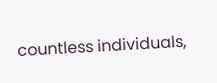countless individuals,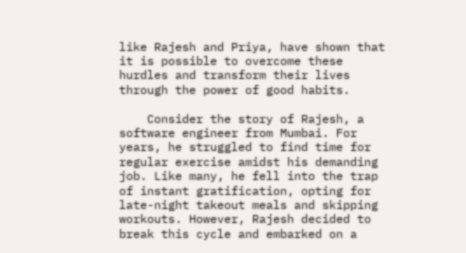like Rajesh and Priya, have shown that it is possible to overcome these hurdles and transform their lives through the power of good habits.

    Consider the story of Rajesh, a software engineer from Mumbai. For years, he struggled to find time for regular exercise amidst his demanding job. Like many, he fell into the trap of instant gratification, opting for late-night takeout meals and skipping workouts. However, Rajesh decided to break this cycle and embarked on a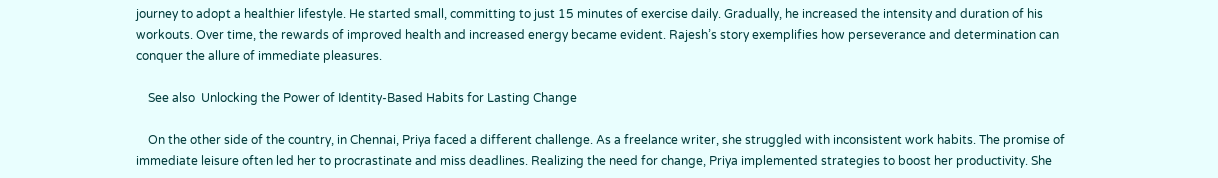journey to adopt a healthier lifestyle. He started small, committing to just 15 minutes of exercise daily. Gradually, he increased the intensity and duration of his workouts. Over time, the rewards of improved health and increased energy became evident. Rajesh’s story exemplifies how perseverance and determination can conquer the allure of immediate pleasures.

    See also  Unlocking the Power of Identity-Based Habits for Lasting Change

    On the other side of the country, in Chennai, Priya faced a different challenge. As a freelance writer, she struggled with inconsistent work habits. The promise of immediate leisure often led her to procrastinate and miss deadlines. Realizing the need for change, Priya implemented strategies to boost her productivity. She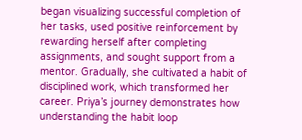began visualizing successful completion of her tasks, used positive reinforcement by rewarding herself after completing assignments, and sought support from a mentor. Gradually, she cultivated a habit of disciplined work, which transformed her career. Priya’s journey demonstrates how understanding the habit loop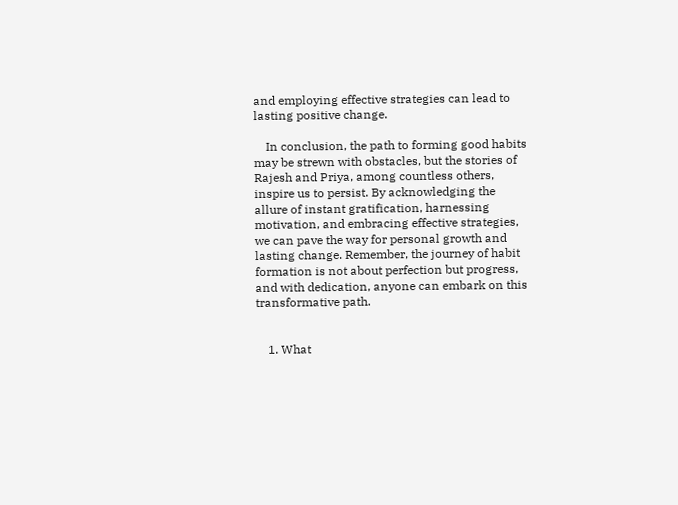and employing effective strategies can lead to lasting positive change.

    In conclusion, the path to forming good habits may be strewn with obstacles, but the stories of Rajesh and Priya, among countless others, inspire us to persist. By acknowledging the allure of instant gratification, harnessing motivation, and embracing effective strategies, we can pave the way for personal growth and lasting change. Remember, the journey of habit formation is not about perfection but progress, and with dedication, anyone can embark on this transformative path.


    1. What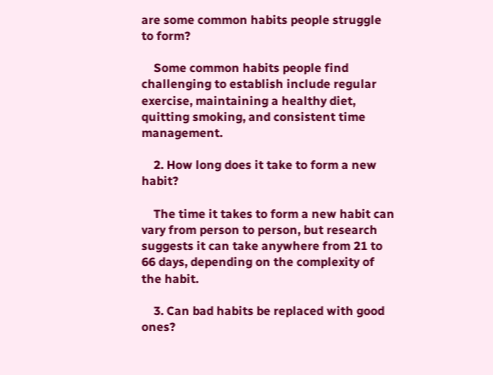are some common habits people struggle to form?

    Some common habits people find challenging to establish include regular exercise, maintaining a healthy diet, quitting smoking, and consistent time management.

    2. How long does it take to form a new habit?

    The time it takes to form a new habit can vary from person to person, but research suggests it can take anywhere from 21 to 66 days, depending on the complexity of the habit.

    3. Can bad habits be replaced with good ones?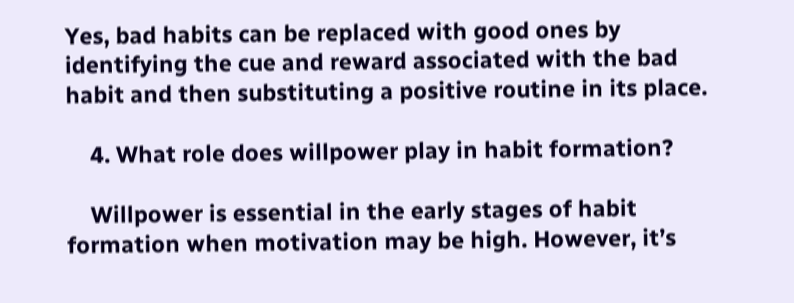Yes, bad habits can be replaced with good ones by identifying the cue and reward associated with the bad habit and then substituting a positive routine in its place.

    4. What role does willpower play in habit formation?

    Willpower is essential in the early stages of habit formation when motivation may be high. However, it’s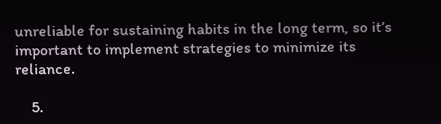unreliable for sustaining habits in the long term, so it’s important to implement strategies to minimize its reliance.

    5.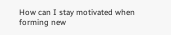How can I stay motivated when forming new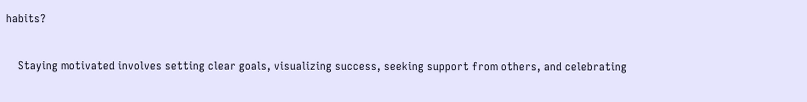habits?

    Staying motivated involves setting clear goals, visualizing success, seeking support from others, and celebrating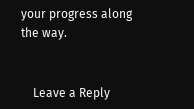your progress along the way.


    Leave a Reply